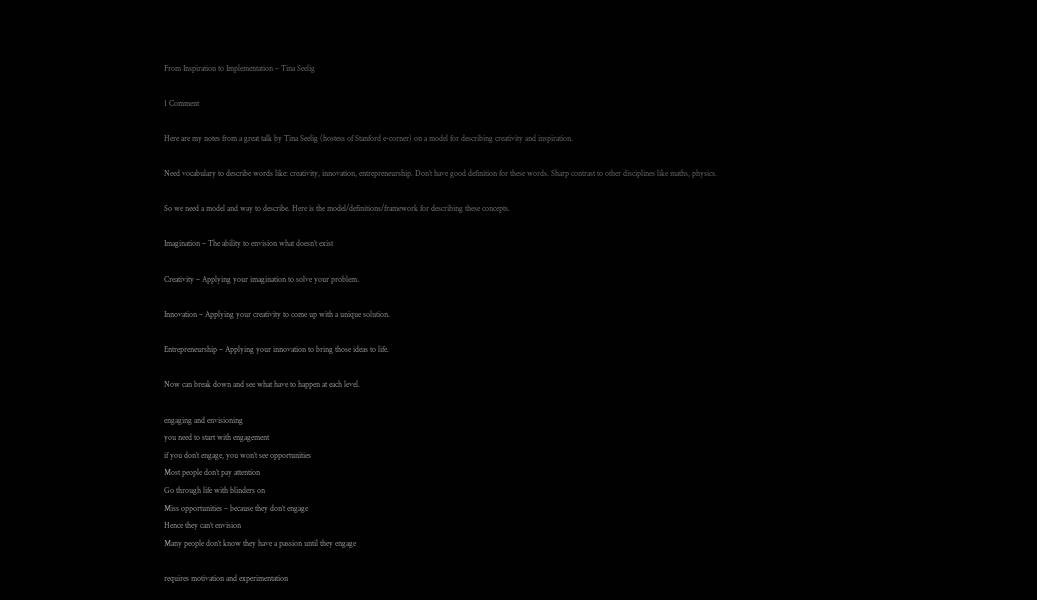From Inspiration to Implementation – Tina Seelig

1 Comment

Here are my notes from a great talk by Tina Seelig (hostess of Stanford e-corner) on a model for describing creativity and inspiration.

Need vocabulary to describe words like: creativity, innovation, entrepreneurship. Don’t have good definition for these words. Sharp contrast to other disciplines like maths, physics.

So we need a model and way to describe. Here is the model/definitions/framework for describing these concepts.

Imagination – The ability to envision what doesn’t exist

Creativity – Applying your imagination to solve your problem.

Innovation – Applying your creativity to come up with a unique solution.

Entrepreneurship – Applying your innovation to bring those ideas to life.

Now can break down and see what have to happen at each level.

engaging and envisioning
you need to start with engagement
if you don’t engage, you won’t see opportunities
Most people don’t pay attention
Go through life with blinders on
Miss opportunities – because they don’t engage
Hence they can’t envision
Many people don’t know they have a passion until they engage

requires motivation and experimentation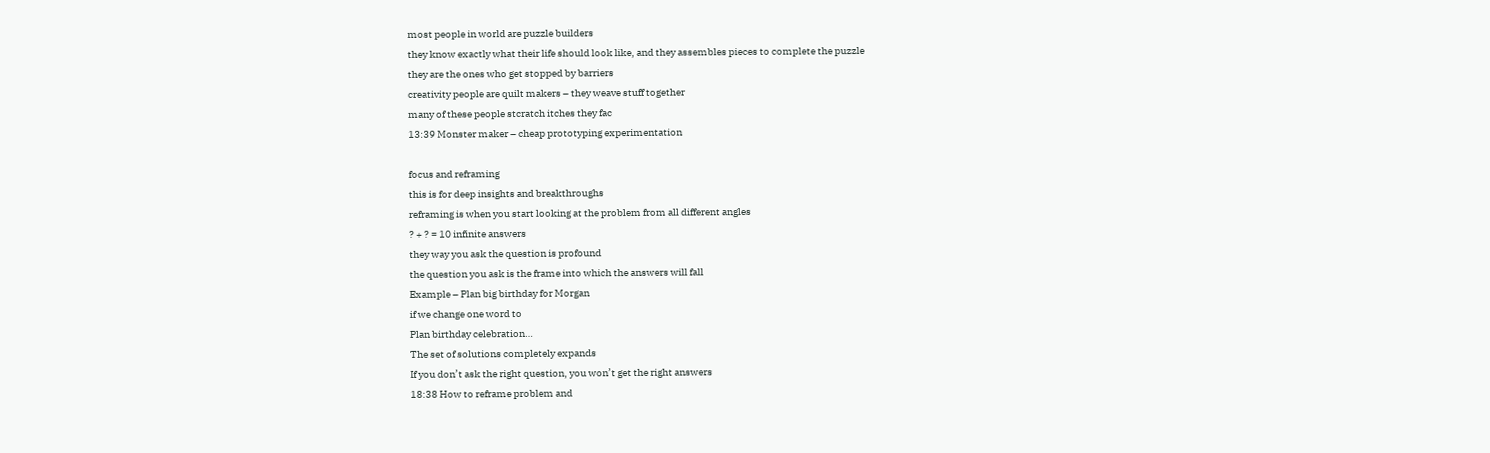most people in world are puzzle builders
they know exactly what their life should look like, and they assembles pieces to complete the puzzle
they are the ones who get stopped by barriers
creativity people are quilt makers – they weave stuff together
many of these people stcratch itches they fac
13:39 Monster maker – cheap prototyping experimentation

focus and reframing
this is for deep insights and breakthroughs
reframing is when you start looking at the problem from all different angles
? + ? = 10 infinite answers
they way you ask the question is profound
the question you ask is the frame into which the answers will fall
Example – Plan big birthday for Morgan
if we change one word to
Plan birthday celebration…
The set of solutions completely expands
If you don’t ask the right question, you won’t get the right answers
18:38 How to reframe problem and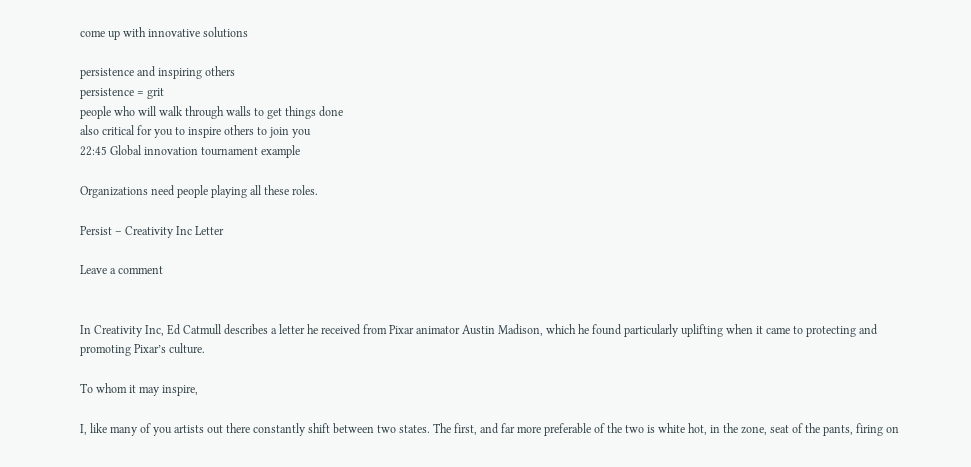come up with innovative solutions

persistence and inspiring others
persistence = grit
people who will walk through walls to get things done
also critical for you to inspire others to join you
22:45 Global innovation tournament example

Organizations need people playing all these roles.

Persist – Creativity Inc Letter

Leave a comment


In Creativity Inc, Ed Catmull describes a letter he received from Pixar animator Austin Madison, which he found particularly uplifting when it came to protecting and promoting Pixar’s culture.

To whom it may inspire,

I, like many of you artists out there constantly shift between two states. The first, and far more preferable of the two is white hot, in the zone, seat of the pants, firing on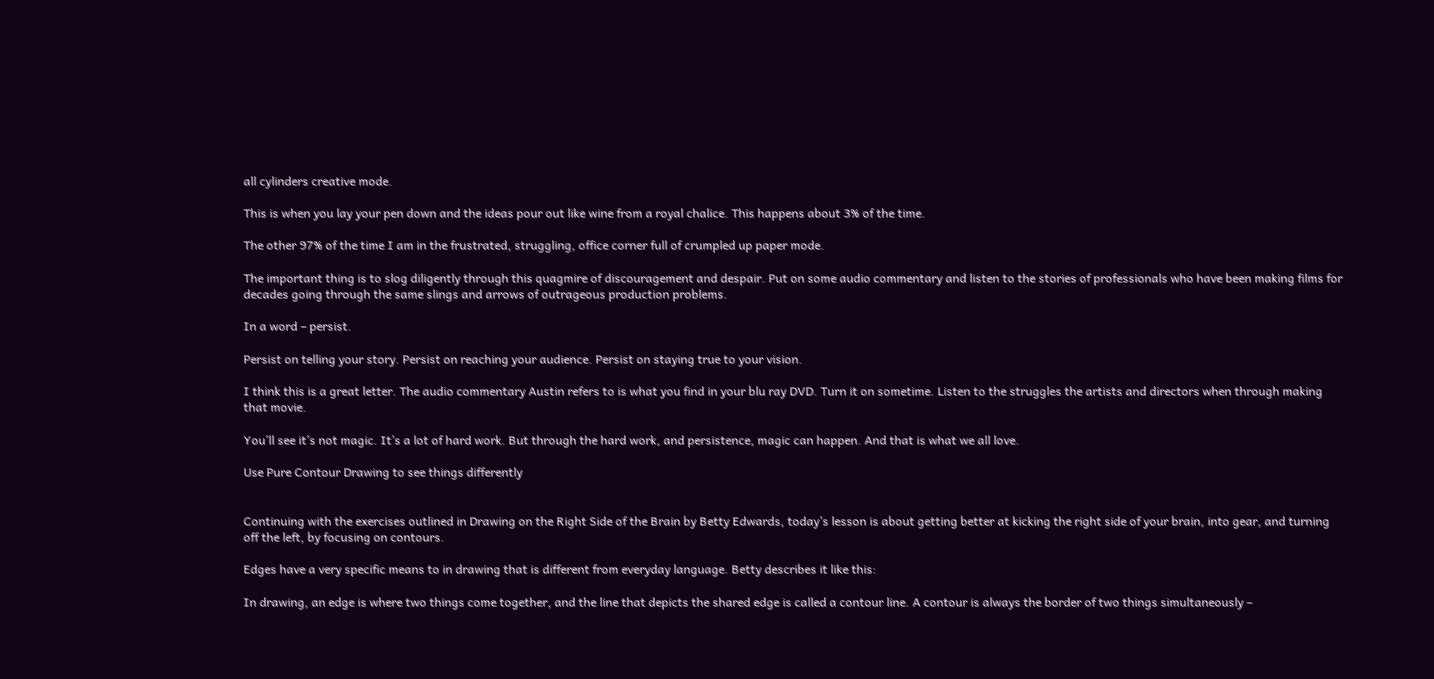all cylinders creative mode.

This is when you lay your pen down and the ideas pour out like wine from a royal chalice. This happens about 3% of the time.

The other 97% of the time I am in the frustrated, struggling, office corner full of crumpled up paper mode.

The important thing is to slog diligently through this quagmire of discouragement and despair. Put on some audio commentary and listen to the stories of professionals who have been making films for decades going through the same slings and arrows of outrageous production problems.

In a word – persist.

Persist on telling your story. Persist on reaching your audience. Persist on staying true to your vision.

I think this is a great letter. The audio commentary Austin refers to is what you find in your blu ray DVD. Turn it on sometime. Listen to the struggles the artists and directors when through making that movie.

You’ll see it’s not magic. It’s a lot of hard work. But through the hard work, and persistence, magic can happen. And that is what we all love.

Use Pure Contour Drawing to see things differently


Continuing with the exercises outlined in Drawing on the Right Side of the Brain by Betty Edwards, today’s lesson is about getting better at kicking the right side of your brain, into gear, and turning off the left, by focusing on contours.

Edges have a very specific means to in drawing that is different from everyday language. Betty describes it like this:

In drawing, an edge is where two things come together, and the line that depicts the shared edge is called a contour line. A contour is always the border of two things simultaneously –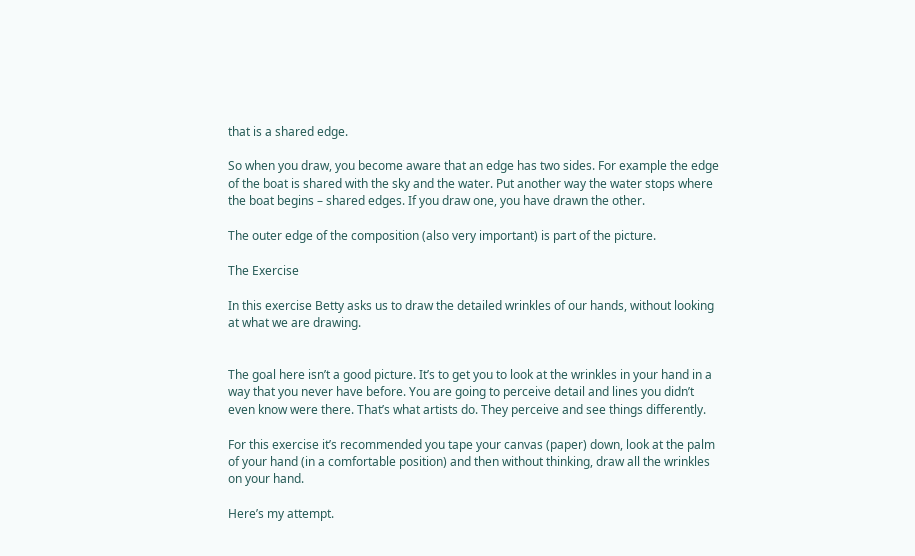that is a shared edge.

So when you draw, you become aware that an edge has two sides. For example the edge of the boat is shared with the sky and the water. Put another way the water stops where the boat begins – shared edges. If you draw one, you have drawn the other.

The outer edge of the composition (also very important) is part of the picture.

The Exercise

In this exercise Betty asks us to draw the detailed wrinkles of our hands, without looking at what we are drawing.


The goal here isn’t a good picture. It’s to get you to look at the wrinkles in your hand in a way that you never have before. You are going to perceive detail and lines you didn’t even know were there. That’s what artists do. They perceive and see things differently.

For this exercise it’s recommended you tape your canvas (paper) down, look at the palm of your hand (in a comfortable position) and then without thinking, draw all the wrinkles on your hand.

Here’s my attempt.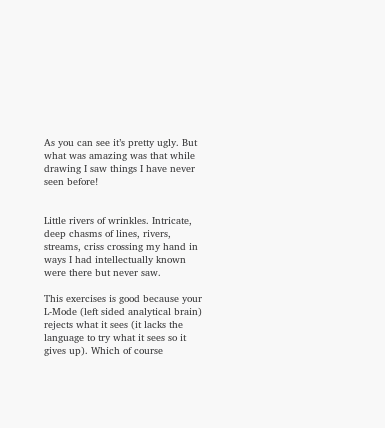As you can see it’s pretty ugly. But what was amazing was that while drawing I saw things I have never seen before!


Little rivers of wrinkles. Intricate, deep chasms of lines, rivers, streams, criss crossing my hand in ways I had intellectually known were there but never saw.

This exercises is good because your L-Mode (left sided analytical brain) rejects what it sees (it lacks the language to try what it sees so it gives up). Which of course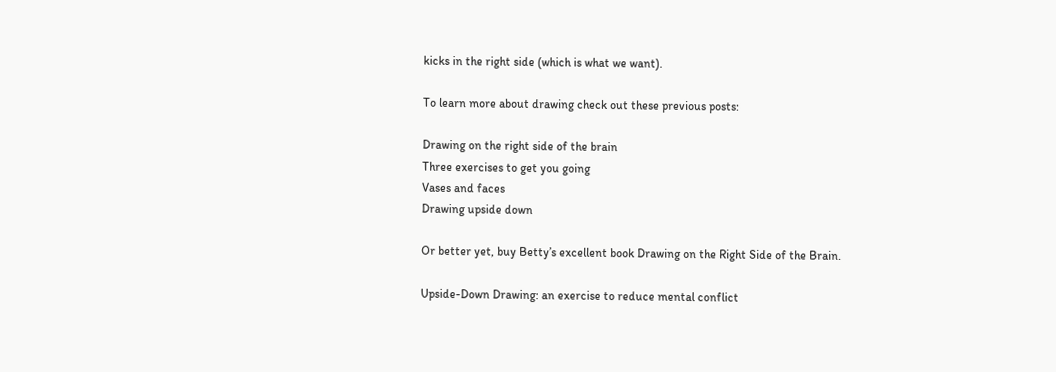kicks in the right side (which is what we want).

To learn more about drawing check out these previous posts:

Drawing on the right side of the brain
Three exercises to get you going
Vases and faces
Drawing upside down

Or better yet, buy Betty’s excellent book Drawing on the Right Side of the Brain.

Upside-Down Drawing: an exercise to reduce mental conflict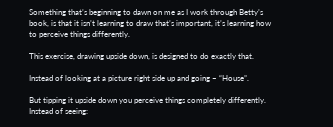Something that’s beginning to dawn on me as I work through Betty’s book, is that it isn’t learning to draw that’s important, it’s learning how to perceive things differently.

This exercise, drawing upside down, is designed to do exactly that.

Instead of looking at a picture right side up and going – “House”.

But tipping it upside down you perceive things completely differently.
Instead of seeing: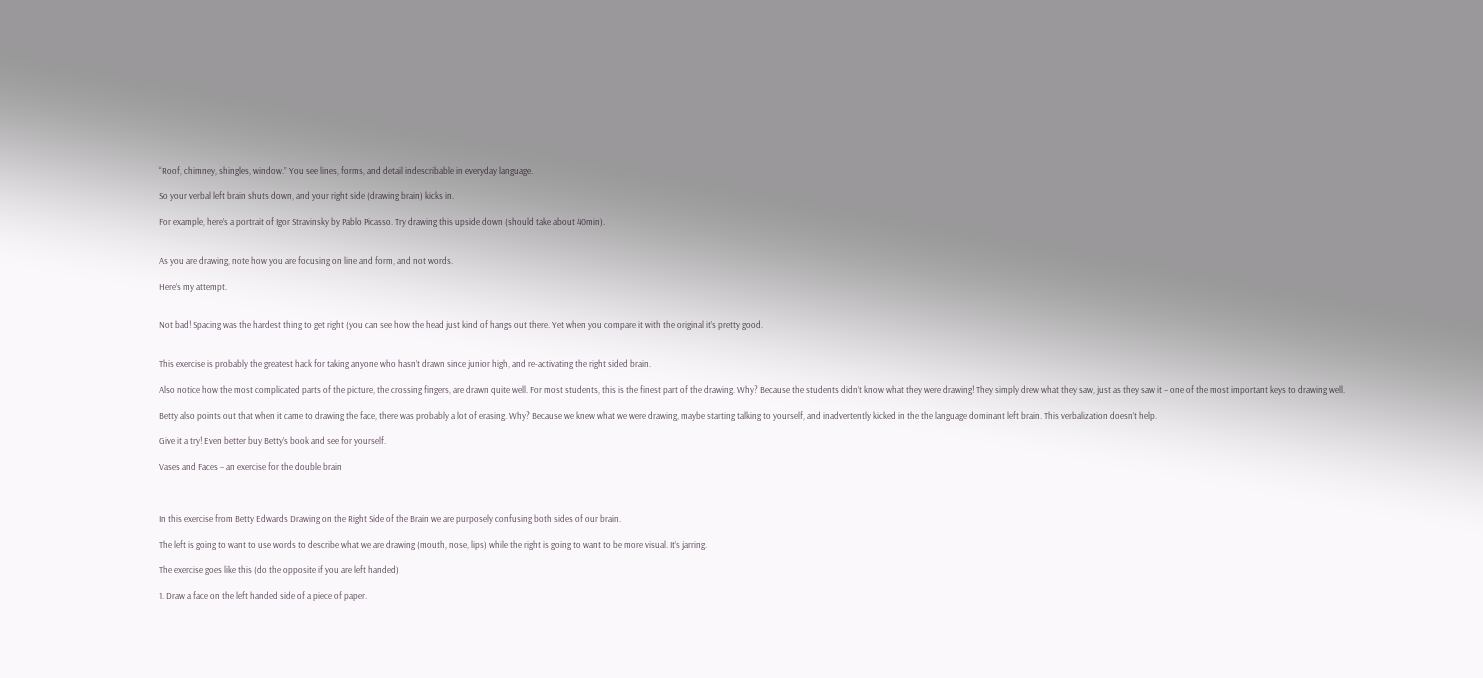“Roof, chimney, shingles, window.” You see lines, forms, and detail indescribable in everyday language.

So your verbal left brain shuts down, and your right side (drawing brain) kicks in.

For example, here’s a portrait of Igor Stravinsky by Pablo Picasso. Try drawing this upside down (should take about 40min).


As you are drawing, note how you are focusing on line and form, and not words.

Here’s my attempt.


Not bad! Spacing was the hardest thing to get right (you can see how the head just kind of hangs out there. Yet when you compare it with the original it’s pretty good.


This exercise is probably the greatest hack for taking anyone who hasn’t drawn since junior high, and re-activating the right sided brain.

Also notice how the most complicated parts of the picture, the crossing fingers, are drawn quite well. For most students, this is the finest part of the drawing. Why? Because the students didn’t know what they were drawing! They simply drew what they saw, just as they saw it – one of the most important keys to drawing well.

Betty also points out that when it came to drawing the face, there was probably a lot of erasing. Why? Because we knew what we were drawing, maybe starting talking to yourself, and inadvertently kicked in the the language dominant left brain. This verbalization doesn’t help.

Give it a try! Even better buy Betty’s book and see for yourself.

Vases and Faces – an exercise for the double brain



In this exercise from Betty Edwards Drawing on the Right Side of the Brain we are purposely confusing both sides of our brain.

The left is going to want to use words to describe what we are drawing (mouth, nose, lips) while the right is going to want to be more visual. It’s jarring.

The exercise goes like this (do the opposite if you are left handed)

1. Draw a face on the left handed side of a piece of paper.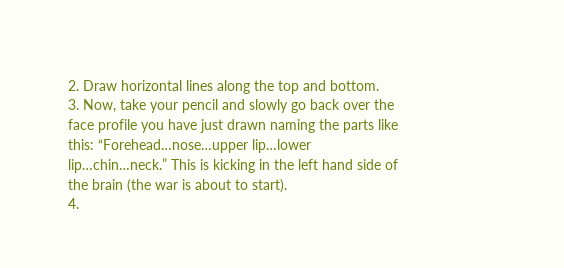2. Draw horizontal lines along the top and bottom.
3. Now, take your pencil and slowly go back over the face profile you have just drawn naming the parts like this: “Forehead…nose…upper lip…lower lip…chin…neck.” This is kicking in the left hand side of the brain (the war is about to start).
4.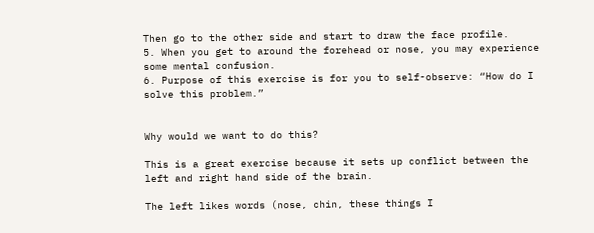Then go to the other side and start to draw the face profile.
5. When you get to around the forehead or nose, you may experience some mental confusion.
6. Purpose of this exercise is for you to self-observe: “How do I solve this problem.”


Why would we want to do this?

This is a great exercise because it sets up conflict between the left and right hand side of the brain.

The left likes words (nose, chin, these things I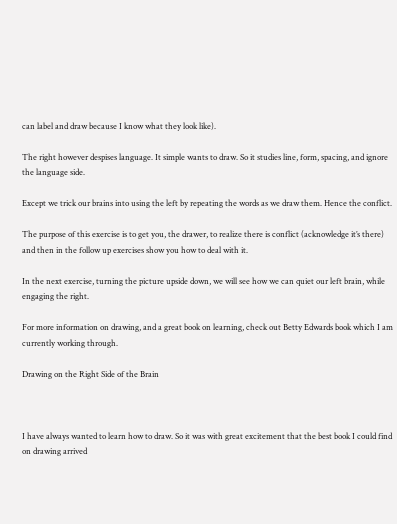can label and draw because I know what they look like).

The right however despises language. It simple wants to draw. So it studies line, form, spacing, and ignore the language side.

Except we trick our brains into using the left by repeating the words as we draw them. Hence the conflict.

The purpose of this exercise is to get you, the drawer, to realize there is conflict (acknowledge it’s there) and then in the follow up exercises show you how to deal with it.

In the next exercise, turning the picture upside down, we will see how we can quiet our left brain, while engaging the right.

For more information on drawing, and a great book on learning, check out Betty Edwards book which I am currently working through.

Drawing on the Right Side of the Brain



I have always wanted to learn how to draw. So it was with great excitement that the best book I could find on drawing arrived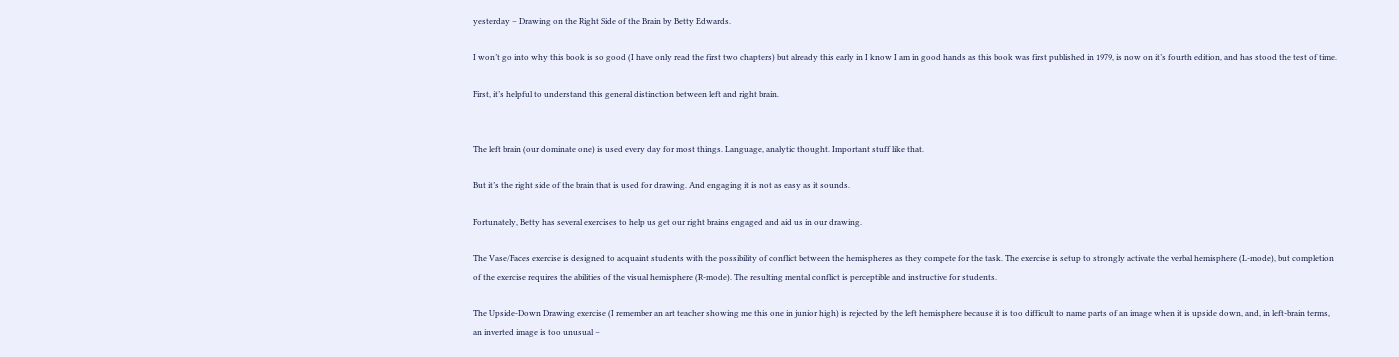yesterday – Drawing on the Right Side of the Brain by Betty Edwards.

I won’t go into why this book is so good (I have only read the first two chapters) but already this early in I know I am in good hands as this book was first published in 1979, is now on it’s fourth edition, and has stood the test of time.

First, it’s helpful to understand this general distinction between left and right brain.


The left brain (our dominate one) is used every day for most things. Language, analytic thought. Important stuff like that.

But it’s the right side of the brain that is used for drawing. And engaging it is not as easy as it sounds.

Fortunately, Betty has several exercises to help us get our right brains engaged and aid us in our drawing.

The Vase/Faces exercise is designed to acquaint students with the possibility of conflict between the hemispheres as they compete for the task. The exercise is setup to strongly activate the verbal hemisphere (L-mode), but completion of the exercise requires the abilities of the visual hemisphere (R-mode). The resulting mental conflict is perceptible and instructive for students.

The Upside-Down Drawing exercise (I remember an art teacher showing me this one in junior high) is rejected by the left hemisphere because it is too difficult to name parts of an image when it is upside down, and, in left-brain terms, an inverted image is too unusual –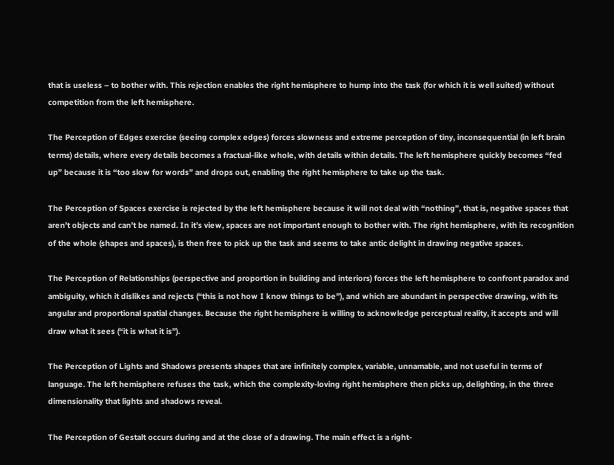that is useless – to bother with. This rejection enables the right hemisphere to hump into the task (for which it is well suited) without competition from the left hemisphere.

The Perception of Edges exercise (seeing complex edges) forces slowness and extreme perception of tiny, inconsequential (in left brain terms) details, where every details becomes a fractual-like whole, with details within details. The left hemisphere quickly becomes “fed up” because it is “too slow for words” and drops out, enabling the right hemisphere to take up the task.

The Perception of Spaces exercise is rejected by the left hemisphere because it will not deal with “nothing”, that is, negative spaces that aren’t objects and can’t be named. In it’s view, spaces are not important enough to bother with. The right hemisphere, with its recognition of the whole (shapes and spaces), is then free to pick up the task and seems to take antic delight in drawing negative spaces.

The Perception of Relationships (perspective and proportion in building and interiors) forces the left hemisphere to confront paradox and ambiguity, which it dislikes and rejects (“this is not how I know things to be”), and which are abundant in perspective drawing, with its angular and proportional spatial changes. Because the right hemisphere is willing to acknowledge perceptual reality, it accepts and will draw what it sees (“it is what it is”).

The Perception of Lights and Shadows presents shapes that are infinitely complex, variable, unnamable, and not useful in terms of language. The left hemisphere refuses the task, which the complexity-loving right hemisphere then picks up, delighting, in the three dimensionality that lights and shadows reveal.

The Perception of Gestalt occurs during and at the close of a drawing. The main effect is a right-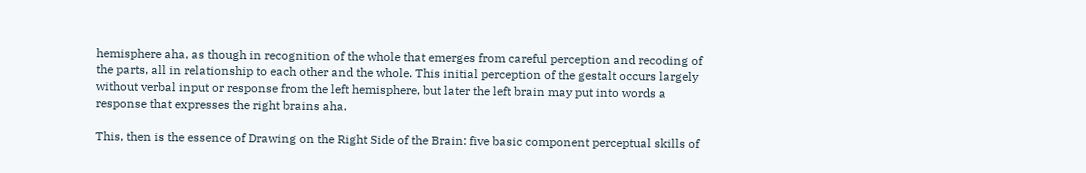hemisphere aha, as though in recognition of the whole that emerges from careful perception and recoding of the parts, all in relationship to each other and the whole. This initial perception of the gestalt occurs largely without verbal input or response from the left hemisphere, but later the left brain may put into words a response that expresses the right brains aha.

This, then is the essence of Drawing on the Right Side of the Brain: five basic component perceptual skills of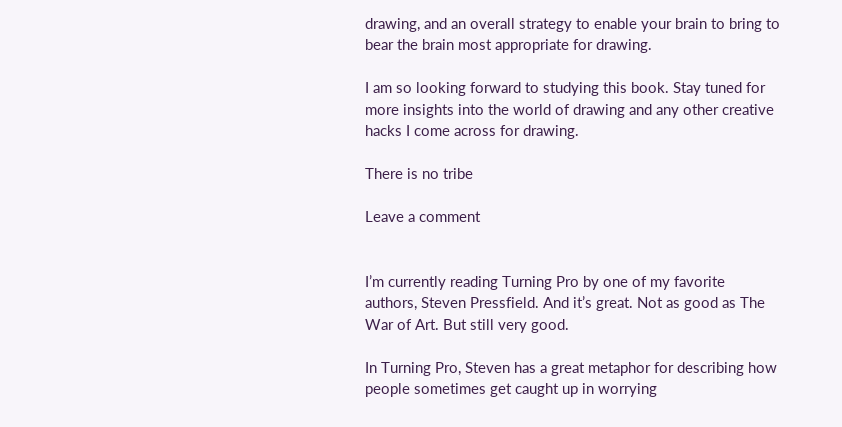drawing, and an overall strategy to enable your brain to bring to bear the brain most appropriate for drawing.

I am so looking forward to studying this book. Stay tuned for more insights into the world of drawing and any other creative hacks I come across for drawing.

There is no tribe

Leave a comment


I’m currently reading Turning Pro by one of my favorite authors, Steven Pressfield. And it’s great. Not as good as The War of Art. But still very good.

In Turning Pro, Steven has a great metaphor for describing how people sometimes get caught up in worrying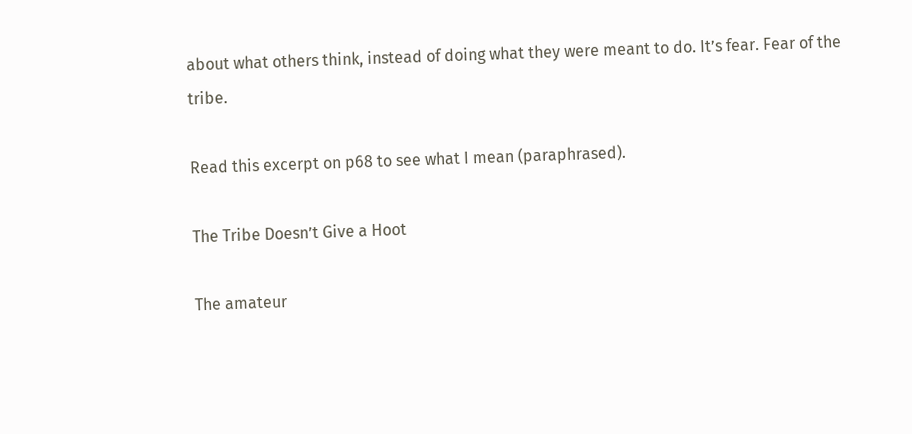about what others think, instead of doing what they were meant to do. It’s fear. Fear of the tribe.

Read this excerpt on p68 to see what I mean (paraphrased).

The Tribe Doesn’t Give a Hoot

The amateur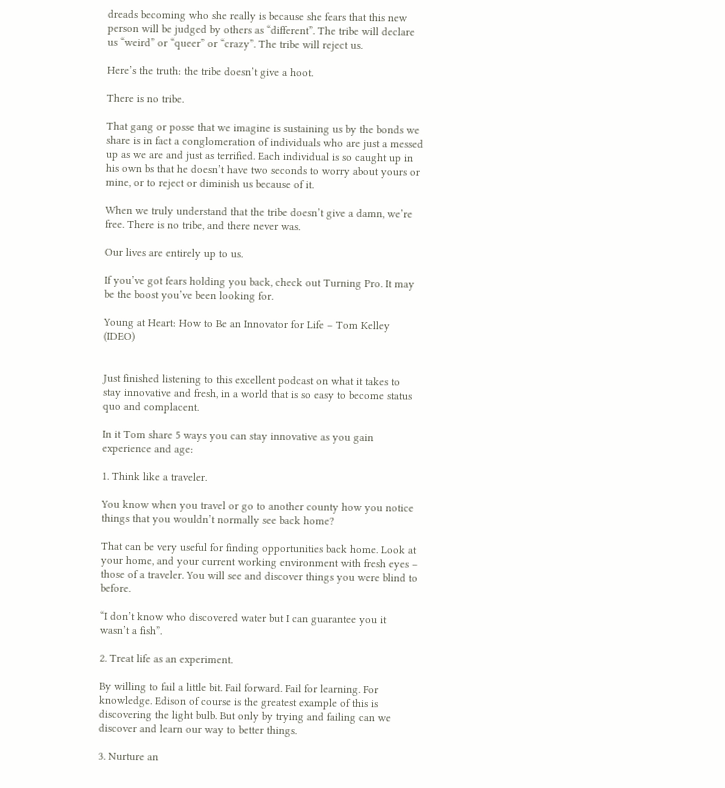dreads becoming who she really is because she fears that this new person will be judged by others as “different”. The tribe will declare us “weird” or “queer” or “crazy”. The tribe will reject us.

Here’s the truth: the tribe doesn’t give a hoot.

There is no tribe.

That gang or posse that we imagine is sustaining us by the bonds we share is in fact a conglomeration of individuals who are just a messed up as we are and just as terrified. Each individual is so caught up in his own bs that he doesn’t have two seconds to worry about yours or mine, or to reject or diminish us because of it.

When we truly understand that the tribe doesn’t give a damn, we’re free. There is no tribe, and there never was.

Our lives are entirely up to us.

If you’ve got fears holding you back, check out Turning Pro. It may be the boost you’ve been looking for.

Young at Heart: How to Be an Innovator for Life – Tom Kelley (IDEO)


Just finished listening to this excellent podcast on what it takes to stay innovative and fresh, in a world that is so easy to become status quo and complacent.

In it Tom share 5 ways you can stay innovative as you gain experience and age:

1. Think like a traveler.

You know when you travel or go to another county how you notice things that you wouldn’t normally see back home?

That can be very useful for finding opportunities back home. Look at your home, and your current working environment with fresh eyes – those of a traveler. You will see and discover things you were blind to before.

“I don’t know who discovered water but I can guarantee you it wasn’t a fish”.

2. Treat life as an experiment.

By willing to fail a little bit. Fail forward. Fail for learning. For knowledge. Edison of course is the greatest example of this is discovering the light bulb. But only by trying and failing can we discover and learn our way to better things.

3. Nurture an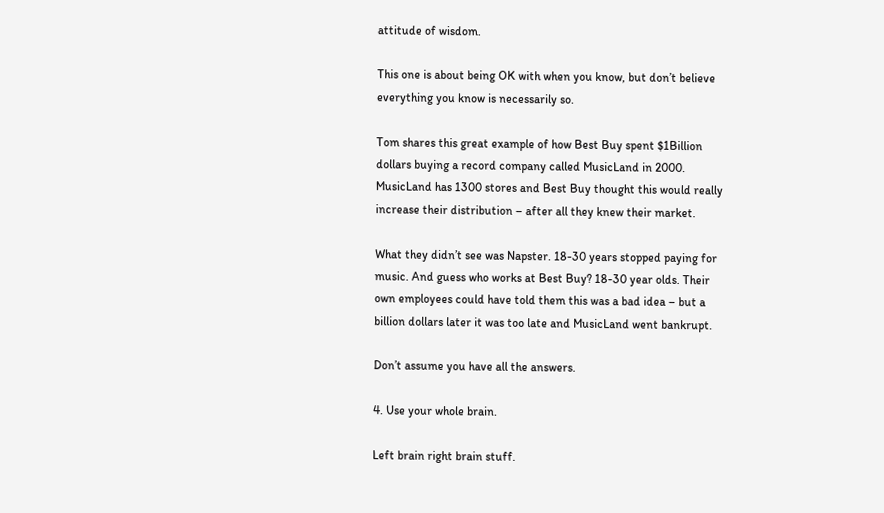attitude of wisdom.

This one is about being OK with when you know, but don’t believe everything you know is necessarily so.

Tom shares this great example of how Best Buy spent $1Billion dollars buying a record company called MusicLand in 2000. MusicLand has 1300 stores and Best Buy thought this would really increase their distribution – after all they knew their market.

What they didn’t see was Napster. 18-30 years stopped paying for music. And guess who works at Best Buy? 18-30 year olds. Their own employees could have told them this was a bad idea – but a billion dollars later it was too late and MusicLand went bankrupt.

Don’t assume you have all the answers.

4. Use your whole brain.

Left brain right brain stuff.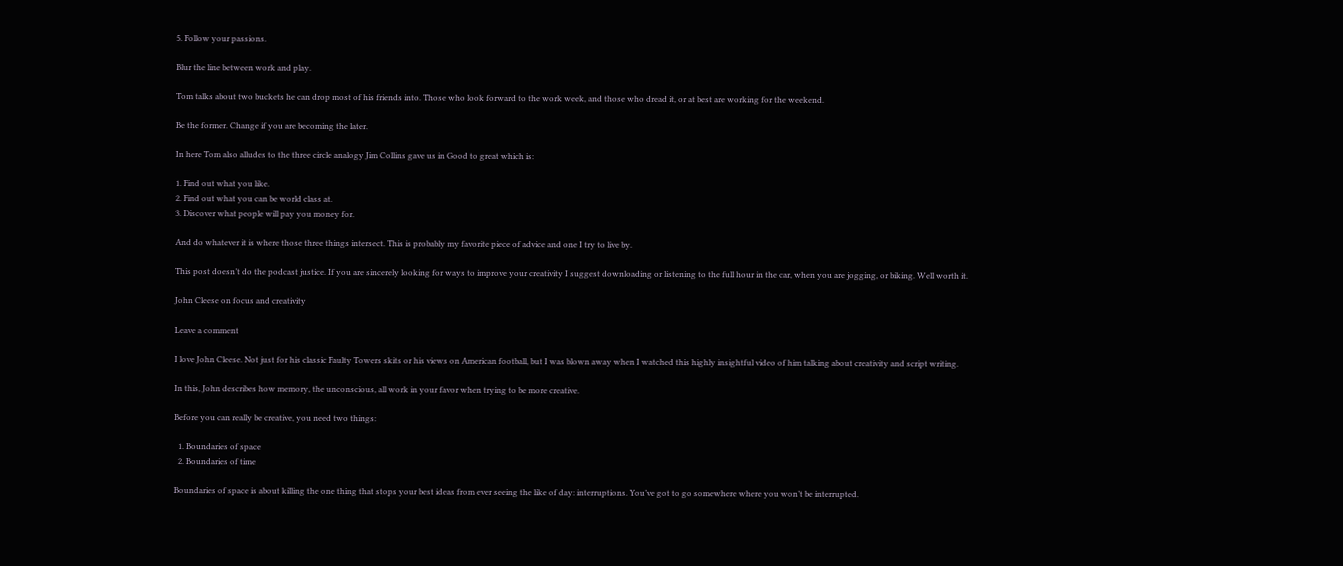5. Follow your passions.

Blur the line between work and play.

Tom talks about two buckets he can drop most of his friends into. Those who look forward to the work week, and those who dread it, or at best are working for the weekend.

Be the former. Change if you are becoming the later.

In here Tom also alludes to the three circle analogy Jim Collins gave us in Good to great which is:

1. Find out what you like.
2. Find out what you can be world class at.
3. Discover what people will pay you money for.

And do whatever it is where those three things intersect. This is probably my favorite piece of advice and one I try to live by.

This post doesn’t do the podcast justice. If you are sincerely looking for ways to improve your creativity I suggest downloading or listening to the full hour in the car, when you are jogging, or biking. Well worth it.

John Cleese on focus and creativity

Leave a comment

I love John Cleese. Not just for his classic Faulty Towers skits or his views on American football, but I was blown away when I watched this highly insightful video of him talking about creativity and script writing.

In this, John describes how memory, the unconscious, all work in your favor when trying to be more creative.

Before you can really be creative, you need two things:

  1. Boundaries of space
  2. Boundaries of time

Boundaries of space is about killing the one thing that stops your best ideas from ever seeing the like of day: interruptions. You’ve got to go somewhere where you won’t be interrupted.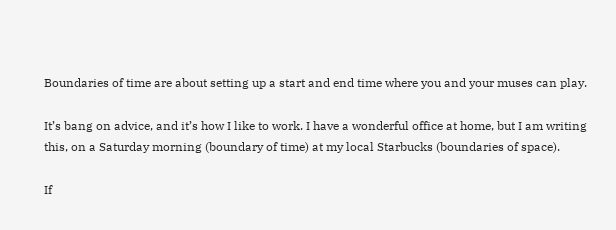Boundaries of time are about setting up a start and end time where you and your muses can play.

It’s bang on advice, and it’s how I like to work. I have a wonderful office at home, but I am writing this, on a Saturday morning (boundary of time) at my local Starbucks (boundaries of space).

If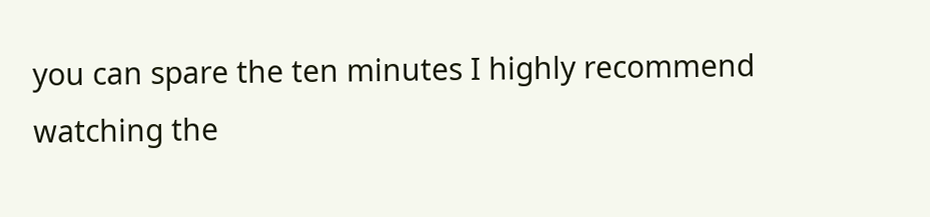you can spare the ten minutes I highly recommend watching the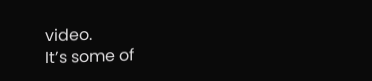video.
It’s some of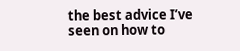the best advice I’ve seen on how to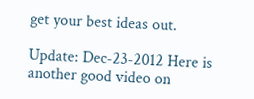get your best ideas out.

Update: Dec-23-2012 Here is another good video on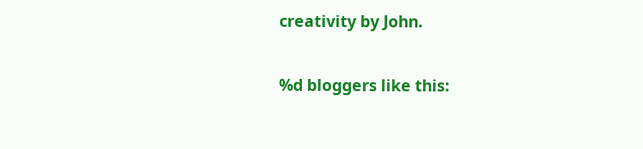creativity by John.

%d bloggers like this: